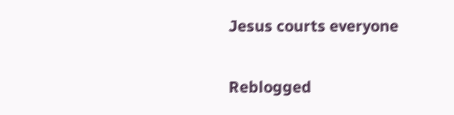Jesus courts everyone

Reblogged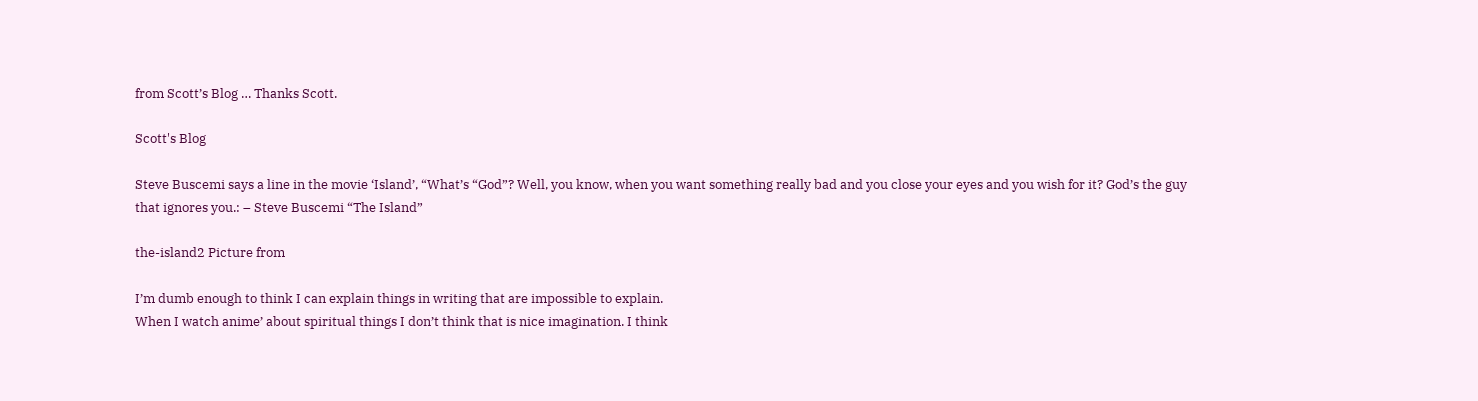from Scott’s Blog … Thanks Scott.

Scott's Blog

Steve Buscemi says a line in the movie ‘Island’, “What’s “God”? Well, you know, when you want something really bad and you close your eyes and you wish for it? God’s the guy that ignores you.: – Steve Buscemi “The Island”

the-island2 Picture from

I’m dumb enough to think I can explain things in writing that are impossible to explain.
When I watch anime’ about spiritual things I don’t think that is nice imagination. I think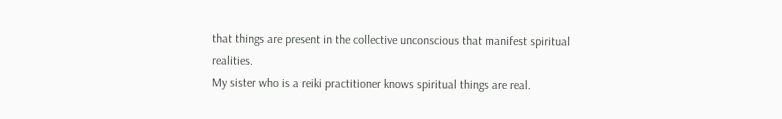that things are present in the collective unconscious that manifest spiritual realities.
My sister who is a reiki practitioner knows spiritual things are real.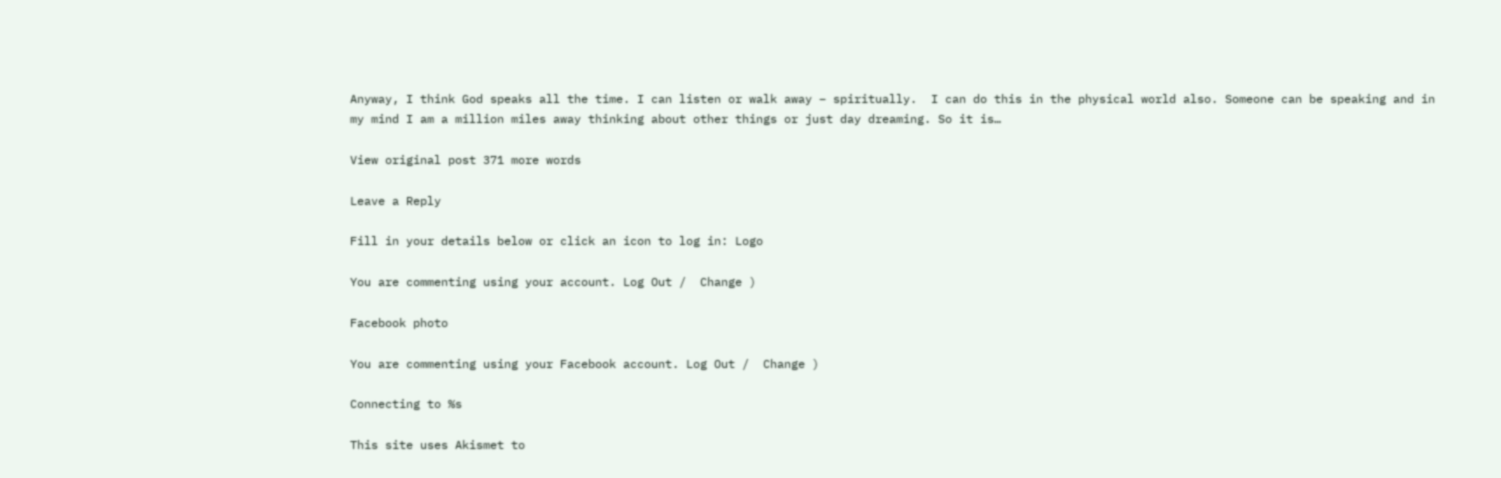Anyway, I think God speaks all the time. I can listen or walk away – spiritually.  I can do this in the physical world also. Someone can be speaking and in my mind I am a million miles away thinking about other things or just day dreaming. So it is…

View original post 371 more words

Leave a Reply

Fill in your details below or click an icon to log in: Logo

You are commenting using your account. Log Out /  Change )

Facebook photo

You are commenting using your Facebook account. Log Out /  Change )

Connecting to %s

This site uses Akismet to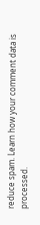reduce spam. Learn how your comment data is processed.